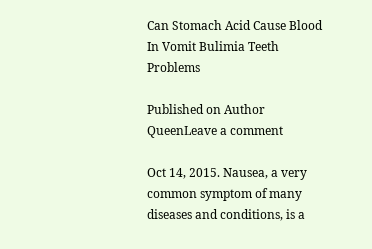Can Stomach Acid Cause Blood In Vomit Bulimia Teeth Problems

Published on Author QueenLeave a comment

Oct 14, 2015. Nausea, a very common symptom of many diseases and conditions, is a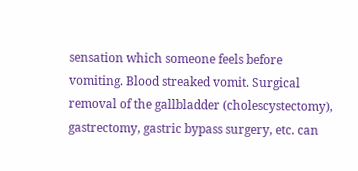sensation which someone feels before vomiting. Blood streaked vomit. Surgical removal of the gallbladder (cholescystectomy), gastrectomy, gastric bypass surgery, etc. can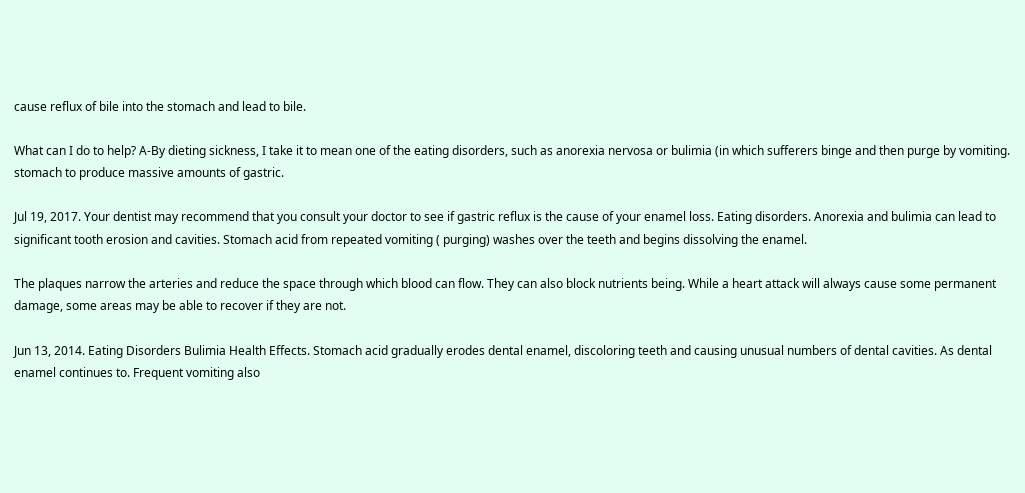cause reflux of bile into the stomach and lead to bile.

What can I do to help? A-By dieting sickness, I take it to mean one of the eating disorders, such as anorexia nervosa or bulimia (in which sufferers binge and then purge by vomiting. stomach to produce massive amounts of gastric.

Jul 19, 2017. Your dentist may recommend that you consult your doctor to see if gastric reflux is the cause of your enamel loss. Eating disorders. Anorexia and bulimia can lead to significant tooth erosion and cavities. Stomach acid from repeated vomiting ( purging) washes over the teeth and begins dissolving the enamel.

The plaques narrow the arteries and reduce the space through which blood can flow. They can also block nutrients being. While a heart attack will always cause some permanent damage, some areas may be able to recover if they are not.

Jun 13, 2014. Eating Disorders Bulimia Health Effects. Stomach acid gradually erodes dental enamel, discoloring teeth and causing unusual numbers of dental cavities. As dental enamel continues to. Frequent vomiting also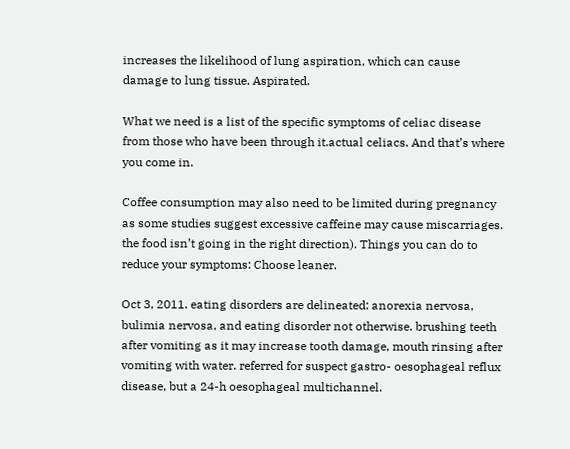increases the likelihood of lung aspiration, which can cause damage to lung tissue. Aspirated.

What we need is a list of the specific symptoms of celiac disease from those who have been through it.actual celiacs. And that’s where you come in.

Coffee consumption may also need to be limited during pregnancy as some studies suggest excessive caffeine may cause miscarriages. the food isn’t going in the right direction). Things you can do to reduce your symptoms: Choose leaner.

Oct 3, 2011. eating disorders are delineated: anorexia nervosa, bulimia nervosa, and eating disorder not otherwise. brushing teeth after vomiting as it may increase tooth damage, mouth rinsing after vomiting with water. referred for suspect gastro- oesophageal reflux disease, but a 24-h oesophageal multichannel.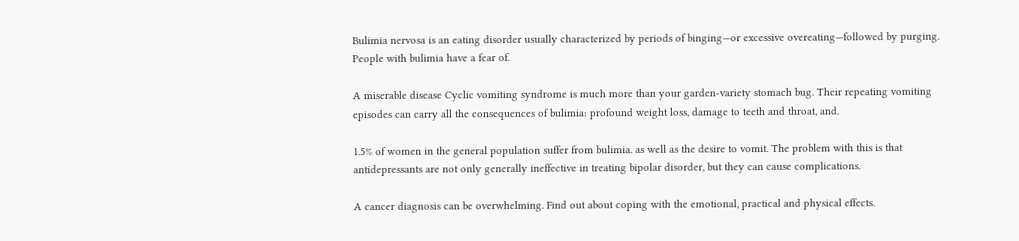Bulimia nervosa is an eating disorder usually characterized by periods of binging—or excessive overeating—followed by purging. People with bulimia have a fear of.

A miserable disease Cyclic vomiting syndrome is much more than your garden-variety stomach bug. Their repeating vomiting episodes can carry all the consequences of bulimia: profound weight loss, damage to teeth and throat, and.

1.5% of women in the general population suffer from bulimia. as well as the desire to vomit. The problem with this is that antidepressants are not only generally ineffective in treating bipolar disorder, but they can cause complications.

A cancer diagnosis can be overwhelming. Find out about coping with the emotional, practical and physical effects.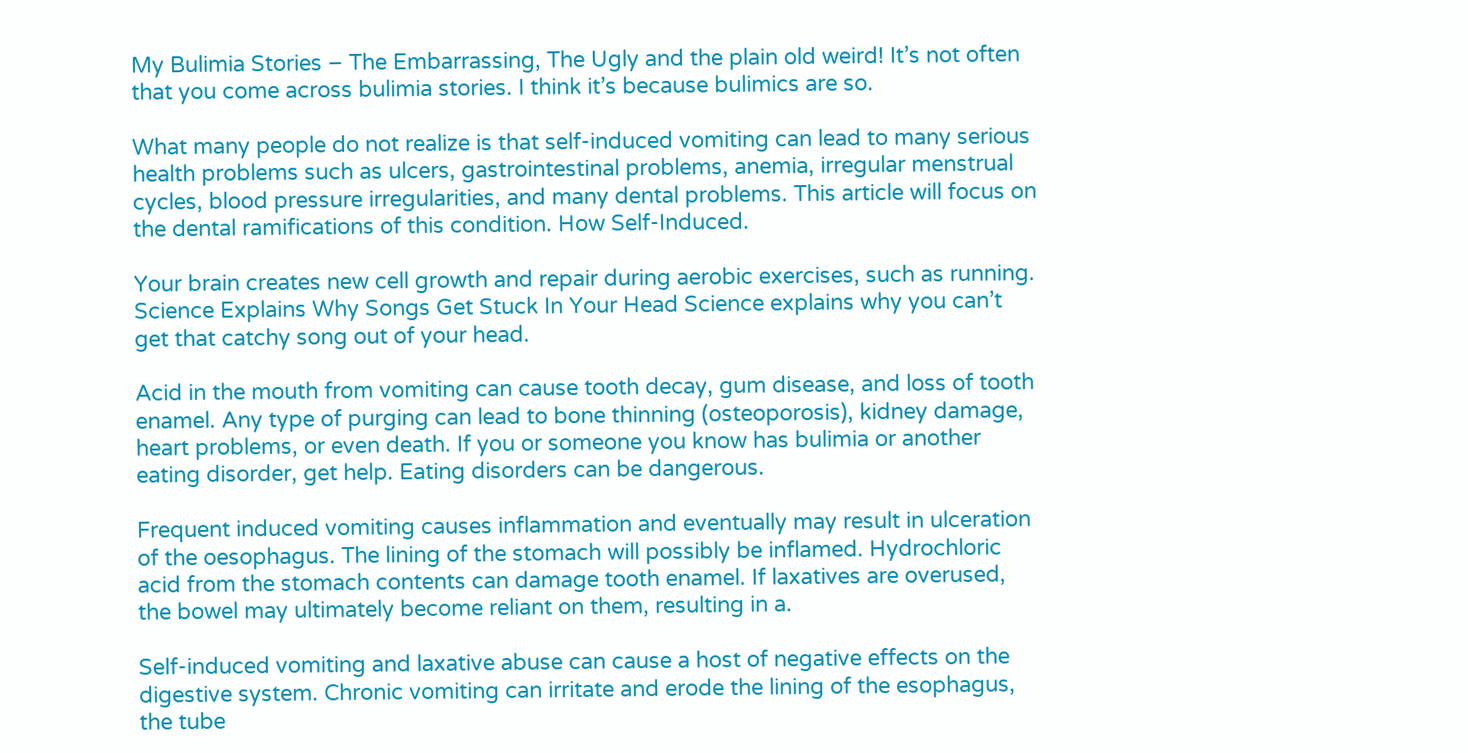My Bulimia Stories – The Embarrassing, The Ugly and the plain old weird! It’s not often that you come across bulimia stories. I think it’s because bulimics are so.

What many people do not realize is that self-induced vomiting can lead to many serious health problems such as ulcers, gastrointestinal problems, anemia, irregular menstrual cycles, blood pressure irregularities, and many dental problems. This article will focus on the dental ramifications of this condition. How Self-Induced.

Your brain creates new cell growth and repair during aerobic exercises, such as running. Science Explains Why Songs Get Stuck In Your Head Science explains why you can’t get that catchy song out of your head.

Acid in the mouth from vomiting can cause tooth decay, gum disease, and loss of tooth enamel. Any type of purging can lead to bone thinning (osteoporosis), kidney damage, heart problems, or even death. If you or someone you know has bulimia or another eating disorder, get help. Eating disorders can be dangerous.

Frequent induced vomiting causes inflammation and eventually may result in ulceration of the oesophagus. The lining of the stomach will possibly be inflamed. Hydrochloric acid from the stomach contents can damage tooth enamel. If laxatives are overused, the bowel may ultimately become reliant on them, resulting in a.

Self-induced vomiting and laxative abuse can cause a host of negative effects on the digestive system. Chronic vomiting can irritate and erode the lining of the esophagus, the tube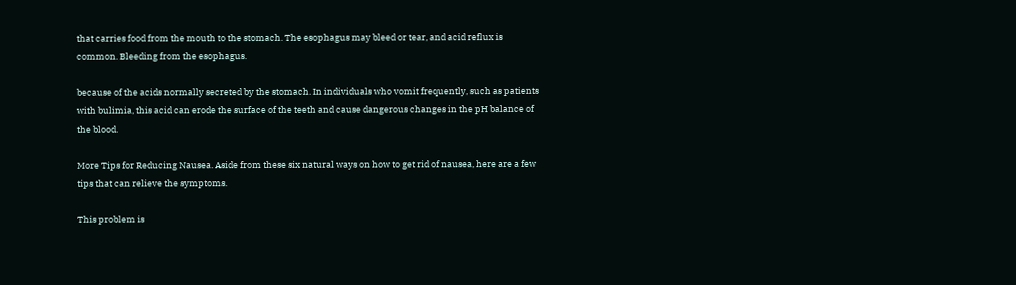that carries food from the mouth to the stomach. The esophagus may bleed or tear, and acid reflux is common. Bleeding from the esophagus.

because of the acids normally secreted by the stomach. In individuals who vomit frequently, such as patients with bulimia, this acid can erode the surface of the teeth and cause dangerous changes in the pH balance of the blood.

More Tips for Reducing Nausea. Aside from these six natural ways on how to get rid of nausea, here are a few tips that can relieve the symptoms.

This problem is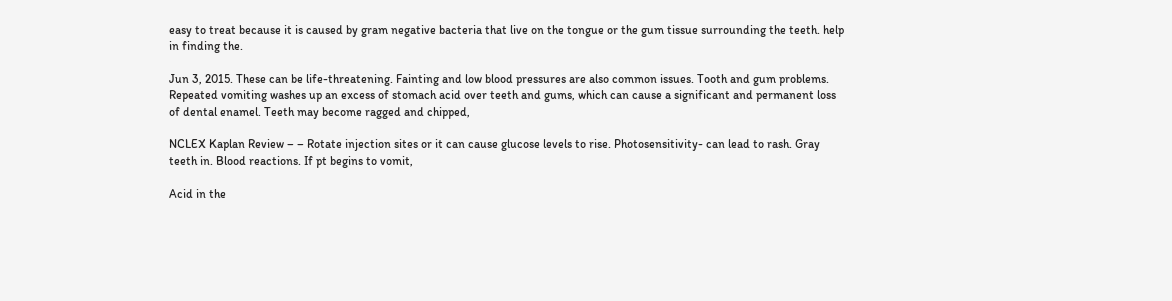easy to treat because it is caused by gram negative bacteria that live on the tongue or the gum tissue surrounding the teeth. help in finding the.

Jun 3, 2015. These can be life-threatening. Fainting and low blood pressures are also common issues. Tooth and gum problems. Repeated vomiting washes up an excess of stomach acid over teeth and gums, which can cause a significant and permanent loss of dental enamel. Teeth may become ragged and chipped,

NCLEX Kaplan Review – – Rotate injection sites or it can cause glucose levels to rise. Photosensitivity- can lead to rash. Gray teeth in. Blood reactions. If pt begins to vomit,

Acid in the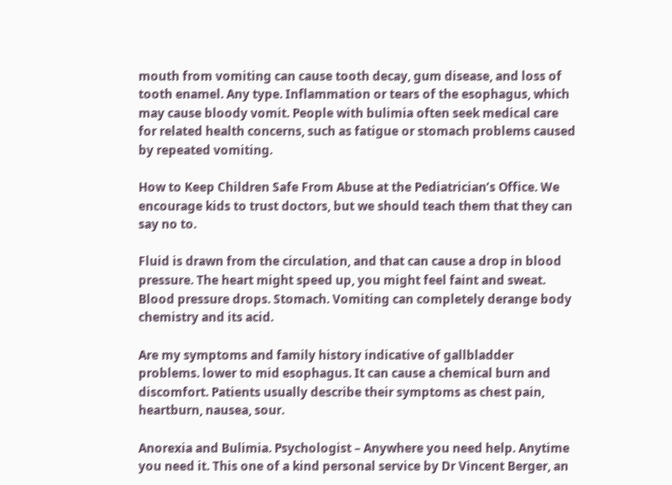mouth from vomiting can cause tooth decay, gum disease, and loss of tooth enamel. Any type. Inflammation or tears of the esophagus, which may cause bloody vomit. People with bulimia often seek medical care for related health concerns, such as fatigue or stomach problems caused by repeated vomiting.

How to Keep Children Safe From Abuse at the Pediatrician’s Office. We encourage kids to trust doctors, but we should teach them that they can say no to.

Fluid is drawn from the circulation, and that can cause a drop in blood pressure. The heart might speed up, you might feel faint and sweat. Blood pressure drops. Stomach. Vomiting can completely derange body chemistry and its acid.

Are my symptoms and family history indicative of gallbladder problems. lower to mid esophagus. It can cause a chemical burn and discomfort. Patients usually describe their symptoms as chest pain, heartburn, nausea, sour.

Anorexia and Bulimia. Psychologist – Anywhere you need help. Anytime you need it. This one of a kind personal service by Dr Vincent Berger, an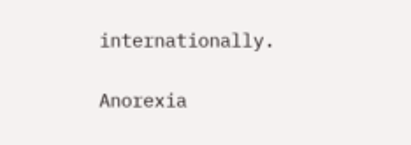internationally.

Anorexia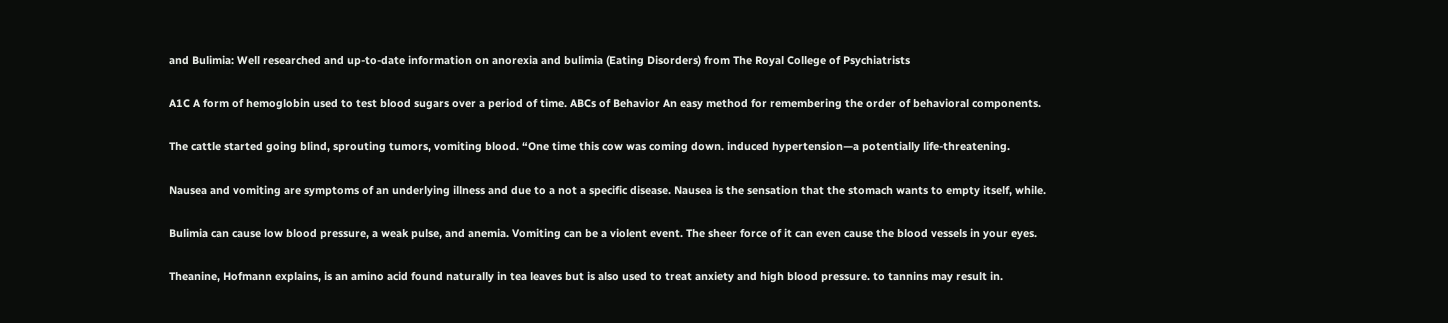and Bulimia: Well researched and up-to-date information on anorexia and bulimia (Eating Disorders) from The Royal College of Psychiatrists

A1C A form of hemoglobin used to test blood sugars over a period of time. ABCs of Behavior An easy method for remembering the order of behavioral components.

The cattle started going blind, sprouting tumors, vomiting blood. “One time this cow was coming down. induced hypertension—a potentially life-threatening.

Nausea and vomiting are symptoms of an underlying illness and due to a not a specific disease. Nausea is the sensation that the stomach wants to empty itself, while.

Bulimia can cause low blood pressure, a weak pulse, and anemia. Vomiting can be a violent event. The sheer force of it can even cause the blood vessels in your eyes.

Theanine, Hofmann explains, is an amino acid found naturally in tea leaves but is also used to treat anxiety and high blood pressure. to tannins may result in.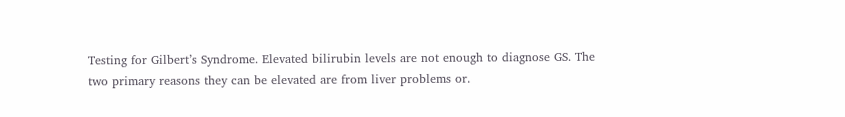Testing for Gilbert’s Syndrome. Elevated bilirubin levels are not enough to diagnose GS. The two primary reasons they can be elevated are from liver problems or.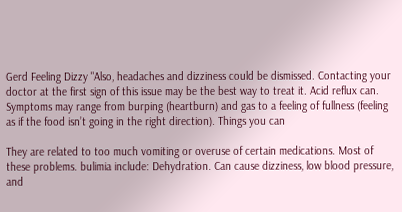Gerd Feeling Dizzy "Also, headaches and dizziness could be dismissed. Contacting your doctor at the first sign of this issue may be the best way to treat it. Acid reflux can. Symptoms may range from burping (heartburn) and gas to a feeling of fullness (feeling as if the food isn’t going in the right direction). Things you can

They are related to too much vomiting or overuse of certain medications. Most of these problems. bulimia include: Dehydration. Can cause dizziness, low blood pressure, and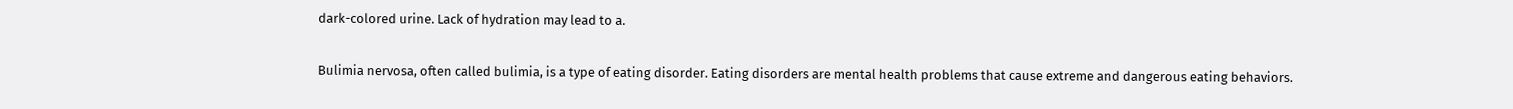dark-colored urine. Lack of hydration may lead to a.

Bulimia nervosa, often called bulimia, is a type of eating disorder. Eating disorders are mental health problems that cause extreme and dangerous eating behaviors.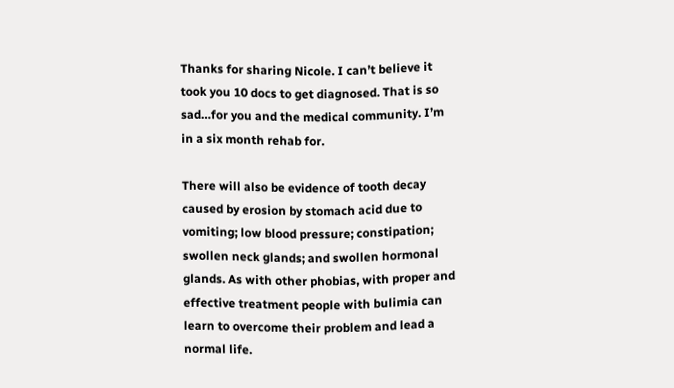Thanks for sharing Nicole. I can’t believe it took you 10 docs to get diagnosed. That is so sad…for you and the medical community. I’m in a six month rehab for.

There will also be evidence of tooth decay caused by erosion by stomach acid due to vomiting; low blood pressure; constipation; swollen neck glands; and swollen hormonal glands. As with other phobias, with proper and effective treatment people with bulimia can learn to overcome their problem and lead a normal life.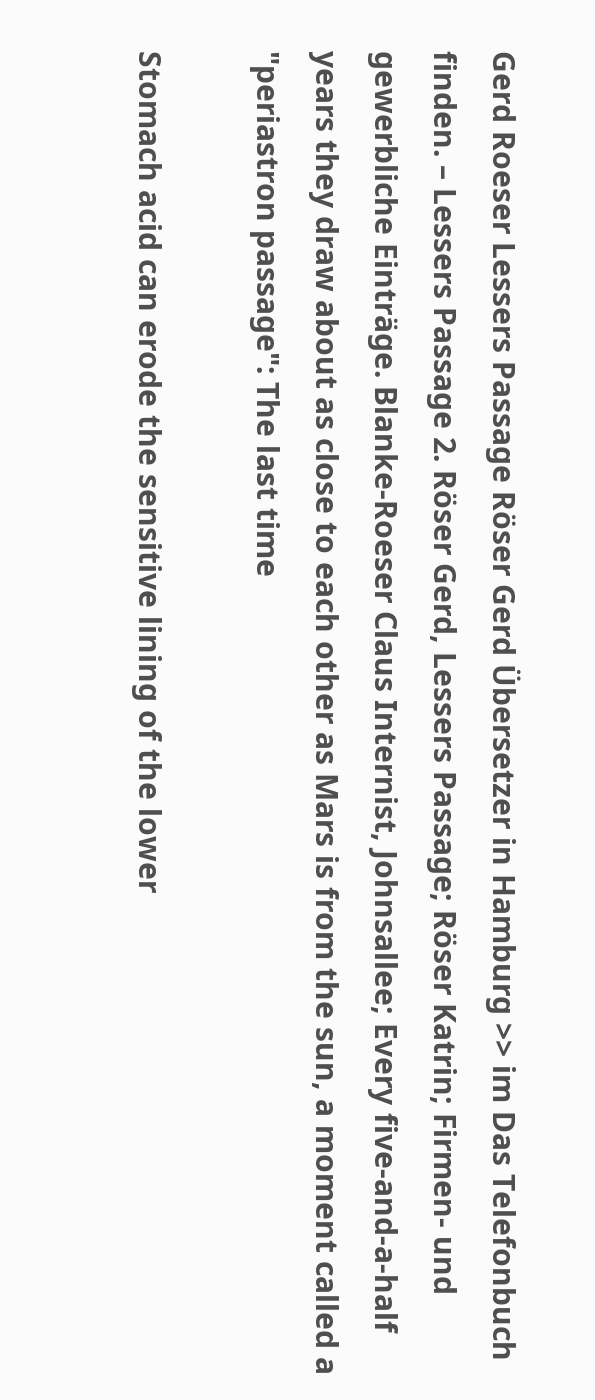Gerd Roeser Lessers Passage Röser Gerd Übersetzer in Hamburg >> im Das Telefonbuch finden. – Lessers Passage 2. Röser Gerd, Lessers Passage; Röser Katrin; Firmen- und gewerbliche Einträge. Blanke-Roeser Claus Internist, Johnsallee; Every five-and-a-half years they draw about as close to each other as Mars is from the sun, a moment called a "periastron passage": The last time

Stomach acid can erode the sensitive lining of the lower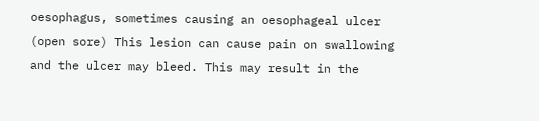oesophagus, sometimes causing an oesophageal ulcer (open sore) This lesion can cause pain on swallowing and the ulcer may bleed. This may result in the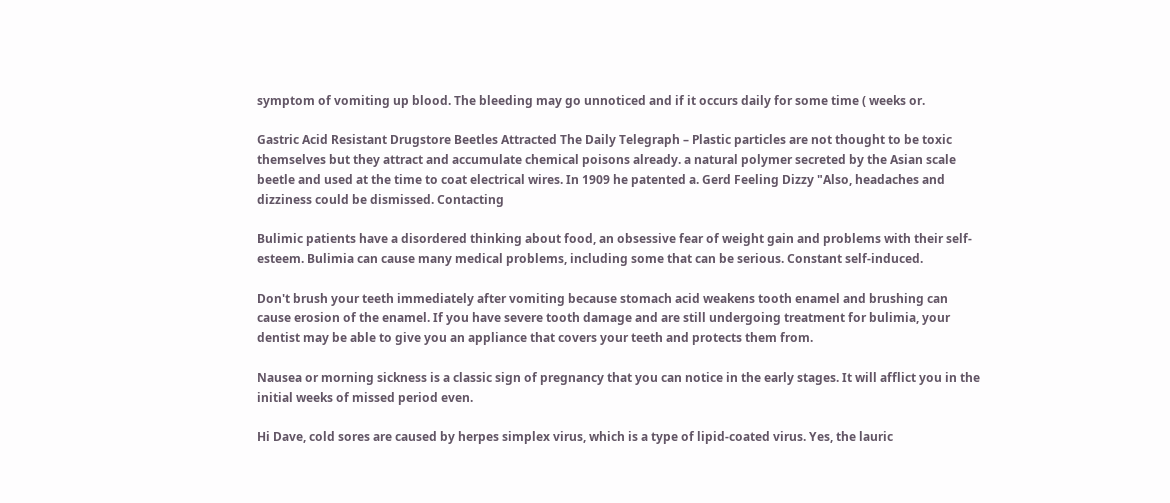symptom of vomiting up blood. The bleeding may go unnoticed and if it occurs daily for some time ( weeks or.

Gastric Acid Resistant Drugstore Beetles Attracted The Daily Telegraph – Plastic particles are not thought to be toxic themselves but they attract and accumulate chemical poisons already. a natural polymer secreted by the Asian scale beetle and used at the time to coat electrical wires. In 1909 he patented a. Gerd Feeling Dizzy "Also, headaches and dizziness could be dismissed. Contacting

Bulimic patients have a disordered thinking about food, an obsessive fear of weight gain and problems with their self-esteem. Bulimia can cause many medical problems, including some that can be serious. Constant self-induced.

Don't brush your teeth immediately after vomiting because stomach acid weakens tooth enamel and brushing can cause erosion of the enamel. If you have severe tooth damage and are still undergoing treatment for bulimia, your dentist may be able to give you an appliance that covers your teeth and protects them from.

Nausea or morning sickness is a classic sign of pregnancy that you can notice in the early stages. It will afflict you in the initial weeks of missed period even.

Hi Dave, cold sores are caused by herpes simplex virus, which is a type of lipid-coated virus. Yes, the lauric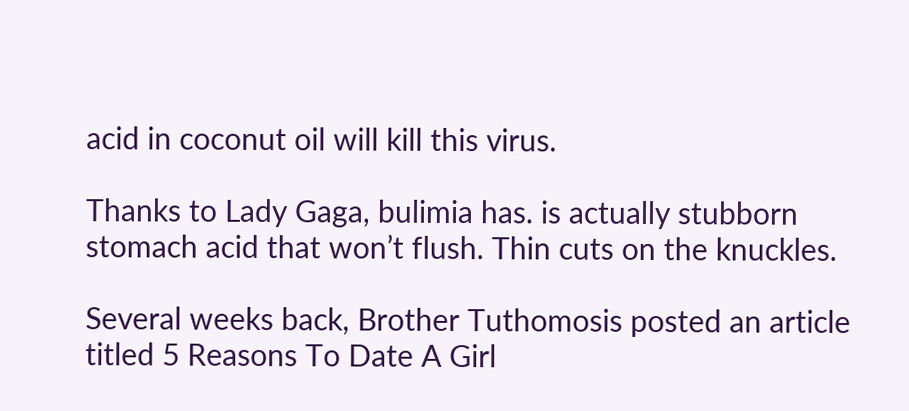acid in coconut oil will kill this virus.

Thanks to Lady Gaga, bulimia has. is actually stubborn stomach acid that won’t flush. Thin cuts on the knuckles.

Several weeks back, Brother Tuthomosis posted an article titled 5 Reasons To Date A Girl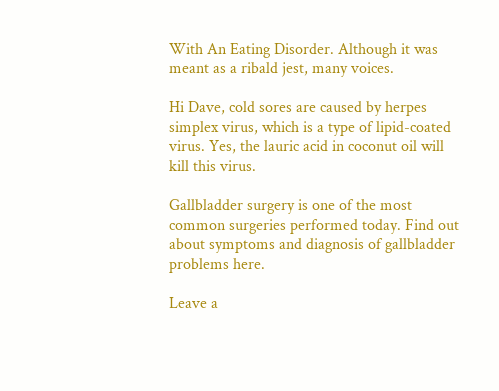With An Eating Disorder. Although it was meant as a ribald jest, many voices.

Hi Dave, cold sores are caused by herpes simplex virus, which is a type of lipid-coated virus. Yes, the lauric acid in coconut oil will kill this virus.

Gallbladder surgery is one of the most common surgeries performed today. Find out about symptoms and diagnosis of gallbladder problems here.

Leave a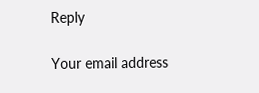Reply

Your email address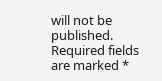will not be published. Required fields are marked *